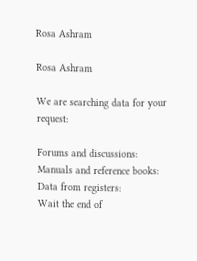Rosa Ashram

Rosa Ashram

We are searching data for your request:

Forums and discussions:
Manuals and reference books:
Data from registers:
Wait the end of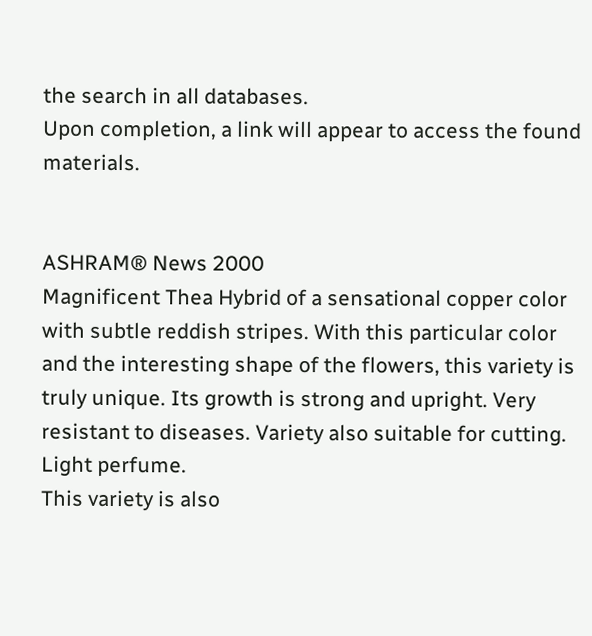the search in all databases.
Upon completion, a link will appear to access the found materials.


ASHRAM® News 2000
Magnificent Thea Hybrid of a sensational copper color with subtle reddish stripes. With this particular color and the interesting shape of the flowers, this variety is truly unique. Its growth is strong and upright. Very resistant to diseases. Variety also suitable for cutting. Light perfume.
This variety is also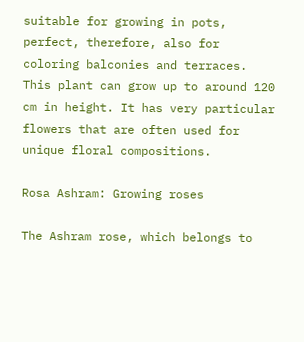suitable for growing in pots, perfect, therefore, also for coloring balconies and terraces. This plant can grow up to around 120 cm in height. It has very particular flowers that are often used for unique floral compositions.

Rosa Ashram: Growing roses

The Ashram rose, which belongs to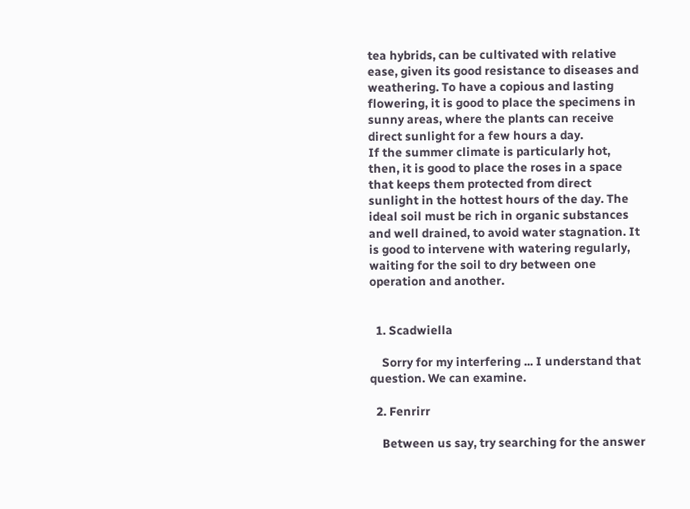tea hybrids, can be cultivated with relative ease, given its good resistance to diseases and weathering. To have a copious and lasting flowering, it is good to place the specimens in sunny areas, where the plants can receive direct sunlight for a few hours a day.
If the summer climate is particularly hot, then, it is good to place the roses in a space that keeps them protected from direct sunlight in the hottest hours of the day. The ideal soil must be rich in organic substances and well drained, to avoid water stagnation. It is good to intervene with watering regularly, waiting for the soil to dry between one operation and another.


  1. Scadwiella

    Sorry for my interfering ... I understand that question. We can examine.

  2. Fenrirr

    Between us say, try searching for the answer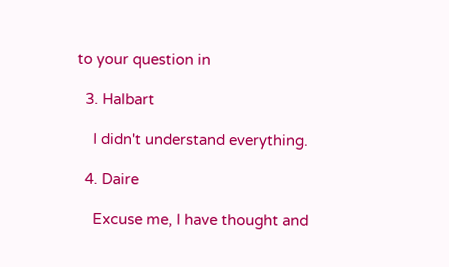to your question in

  3. Halbart

    I didn't understand everything.

  4. Daire

    Excuse me, I have thought and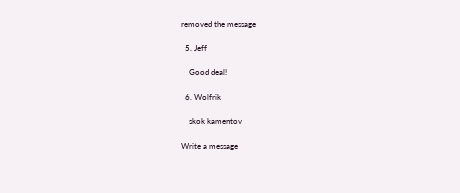removed the message

  5. Jeff

    Good deal!

  6. Wolfrik

    skok kamentov

Write a message